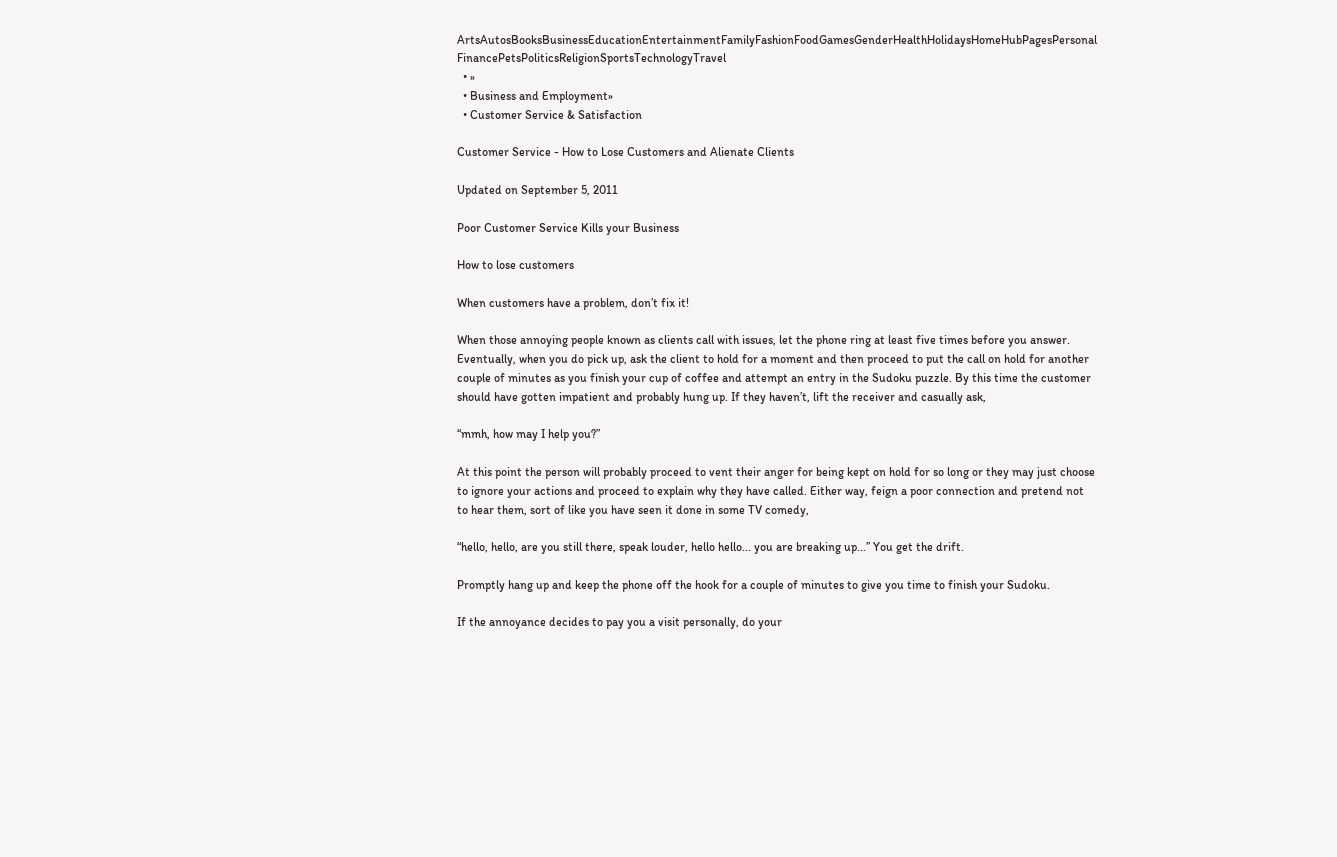ArtsAutosBooksBusinessEducationEntertainmentFamilyFashionFoodGamesGenderHealthHolidaysHomeHubPagesPersonal FinancePetsPoliticsReligionSportsTechnologyTravel
  • »
  • Business and Employment»
  • Customer Service & Satisfaction

Customer Service - How to Lose Customers and Alienate Clients

Updated on September 5, 2011

Poor Customer Service Kills your Business

How to lose customers

When customers have a problem, don’t fix it!

When those annoying people known as clients call with issues, let the phone ring at least five times before you answer. Eventually, when you do pick up, ask the client to hold for a moment and then proceed to put the call on hold for another couple of minutes as you finish your cup of coffee and attempt an entry in the Sudoku puzzle. By this time the customer should have gotten impatient and probably hung up. If they haven’t, lift the receiver and casually ask,

“mmh, how may I help you?”

At this point the person will probably proceed to vent their anger for being kept on hold for so long or they may just choose to ignore your actions and proceed to explain why they have called. Either way, feign a poor connection and pretend not to hear them, sort of like you have seen it done in some TV comedy,

“hello, hello, are you still there, speak louder, hello hello... you are breaking up...” You get the drift.

Promptly hang up and keep the phone off the hook for a couple of minutes to give you time to finish your Sudoku.

If the annoyance decides to pay you a visit personally, do your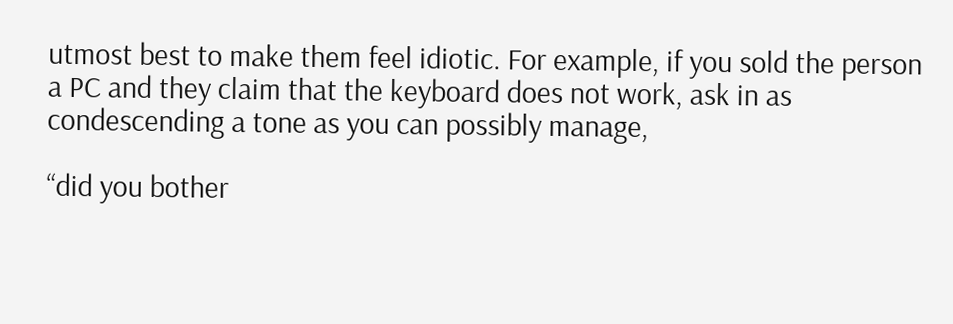utmost best to make them feel idiotic. For example, if you sold the person a PC and they claim that the keyboard does not work, ask in as condescending a tone as you can possibly manage,

“did you bother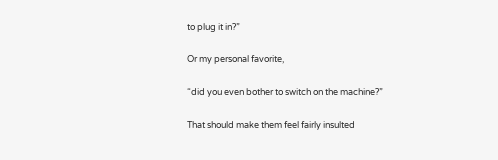to plug it in?”

Or my personal favorite,

“did you even bother to switch on the machine?”

That should make them feel fairly insulted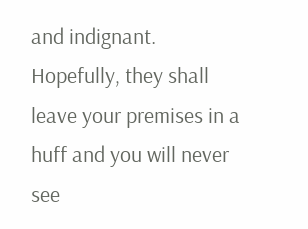and indignant. Hopefully, they shall leave your premises in a huff and you will never see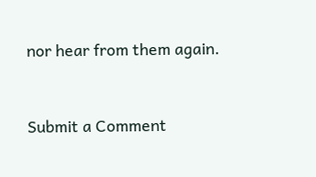nor hear from them again.


Submit a Comment